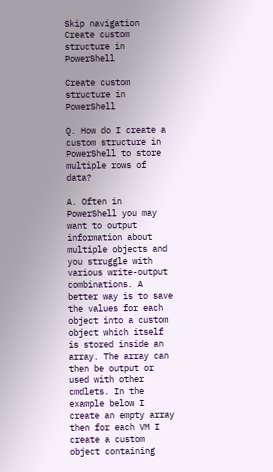Skip navigation
Create custom structure in PowerShell

Create custom structure in PowerShell

Q. How do I create a custom structure in PowerShell to store multiple rows of data?

A. Often in PowerShell you may want to output information about multiple objects and you struggle with various write-output combinations. A better way is to save the values for each object into a custom object which itself is stored inside an array. The array can then be output or used with other cmdlets. In the example below I create an empty array then for each VM I create a custom object containing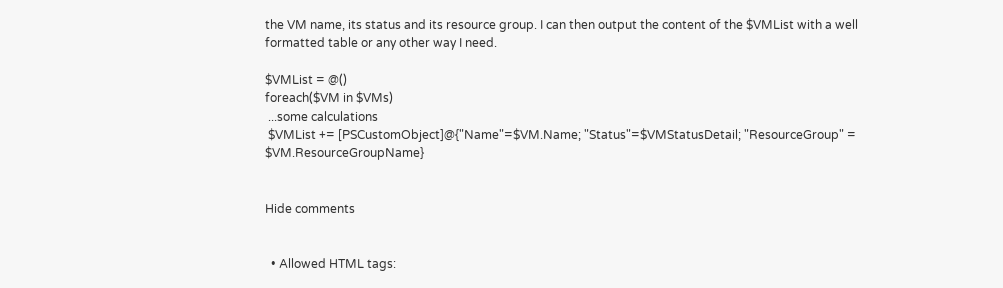the VM name, its status and its resource group. I can then output the content of the $VMList with a well formatted table or any other way I need.

$VMList = @()
foreach($VM in $VMs)
 ...some calculations
 $VMList += [PSCustomObject]@{"Name"=$VM.Name; "Status"=$VMStatusDetail; "ResourceGroup" = $VM.ResourceGroupName}


Hide comments


  • Allowed HTML tags: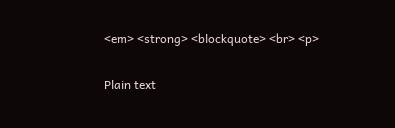<em> <strong> <blockquote> <br> <p>

Plain text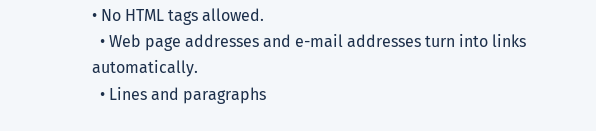• No HTML tags allowed.
  • Web page addresses and e-mail addresses turn into links automatically.
  • Lines and paragraphs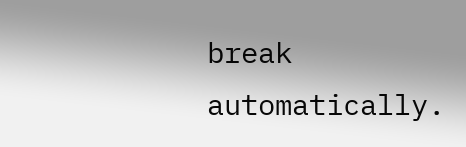break automatically.